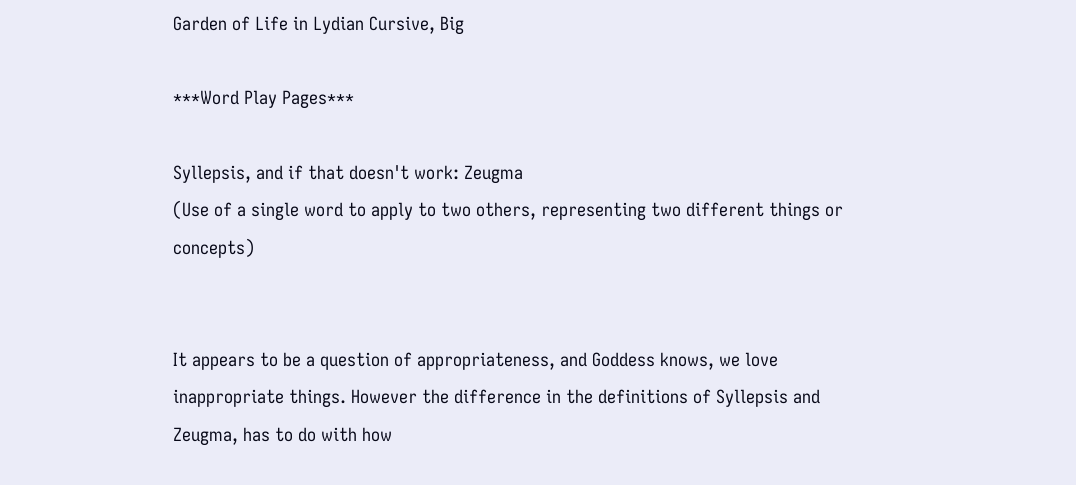Garden of Life in Lydian Cursive, Big

***Word Play Pages***

Syllepsis, and if that doesn't work: Zeugma
(Use of a single word to apply to two others, representing two different things or concepts)


It appears to be a question of appropriateness, and Goddess knows, we love inappropriate things. However the difference in the definitions of Syllepsis and Zeugma, has to do with how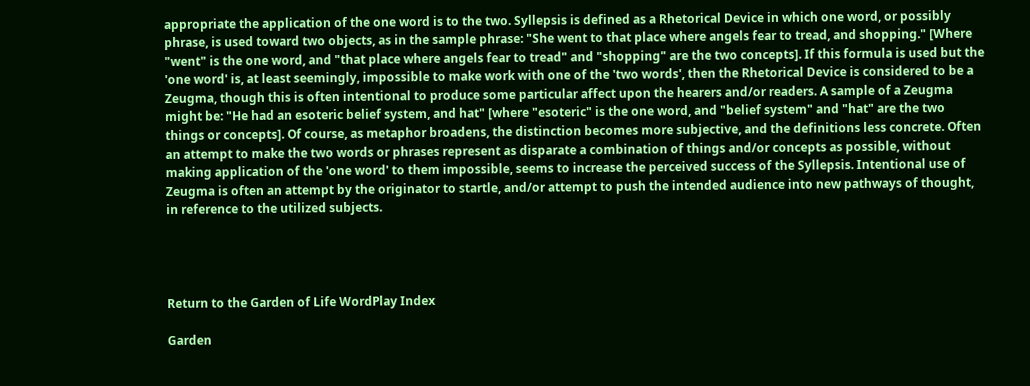appropriate the application of the one word is to the two. Syllepsis is defined as a Rhetorical Device in which one word, or possibly phrase, is used toward two objects, as in the sample phrase: "She went to that place where angels fear to tread, and shopping." [Where "went" is the one word, and "that place where angels fear to tread" and "shopping" are the two concepts]. If this formula is used but the 'one word' is, at least seemingly, impossible to make work with one of the 'two words', then the Rhetorical Device is considered to be a Zeugma, though this is often intentional to produce some particular affect upon the hearers and/or readers. A sample of a Zeugma might be: "He had an esoteric belief system, and hat" [where "esoteric" is the one word, and "belief system" and "hat" are the two things or concepts]. Of course, as metaphor broadens, the distinction becomes more subjective, and the definitions less concrete. Often an attempt to make the two words or phrases represent as disparate a combination of things and/or concepts as possible, without making application of the 'one word' to them impossible, seems to increase the perceived success of the Syllepsis. Intentional use of Zeugma is often an attempt by the originator to startle, and/or attempt to push the intended audience into new pathways of thought, in reference to the utilized subjects.




Return to the Garden of Life WordPlay Index

Garden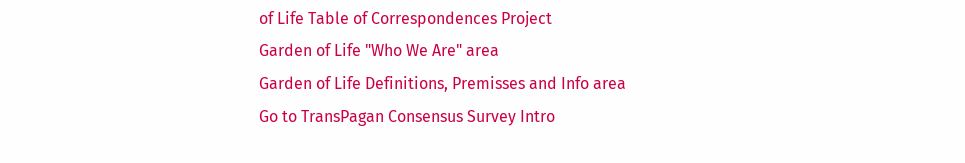of Life Table of Correspondences Project
Garden of Life "Who We Are" area
Garden of Life Definitions, Premisses and Info area
Go to TransPagan Consensus Survey Intro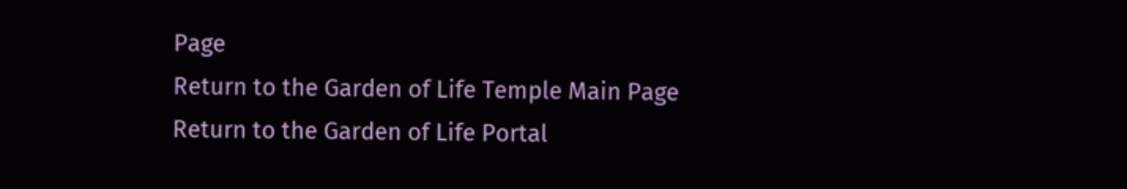Page
Return to the Garden of Life Temple Main Page
Return to the Garden of Life Portal